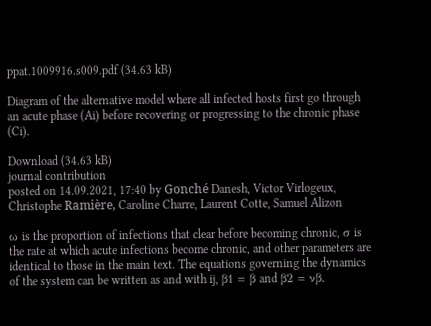ppat.1009916.s009.pdf (34.63 kB)

Diagram of the alternative model where all infected hosts first go through an acute phase (Ai) before recovering or progressing to the chronic phase (Ci).

Download (34.63 kB)
journal contribution
posted on 14.09.2021, 17:40 by Gonché Danesh, Victor Virlogeux, Christophe Ramière, Caroline Charre, Laurent Cotte, Samuel Alizon

ω is the proportion of infections that clear before becoming chronic, σ is the rate at which acute infections become chronic, and other parameters are identical to those in the main text. The equations governing the dynamics of the system can be written as and with ij, β1 = β and β2 = νβ.